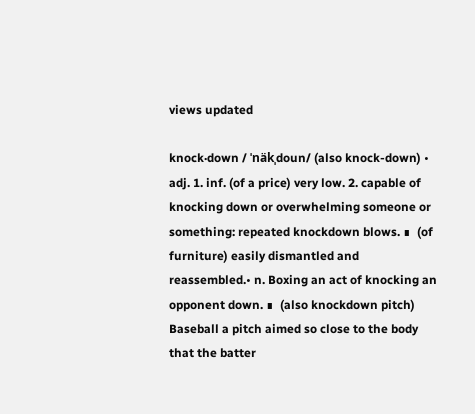views updated

knock·down / ˈnäkˌdoun/ (also knock-down) • adj. 1. inf. (of a price) very low. 2. capable of knocking down or overwhelming someone or something: repeated knockdown blows. ∎  (of furniture) easily dismantled and reassembled.• n. Boxing an act of knocking an opponent down. ∎  (also knockdown pitch) Baseball a pitch aimed so close to the body that the batter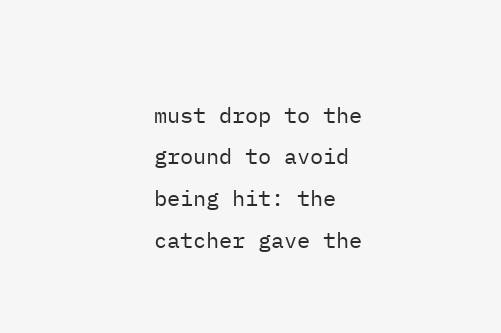must drop to the ground to avoid being hit: the catcher gave the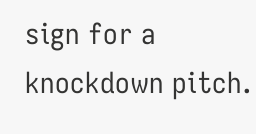sign for a knockdown pitch.